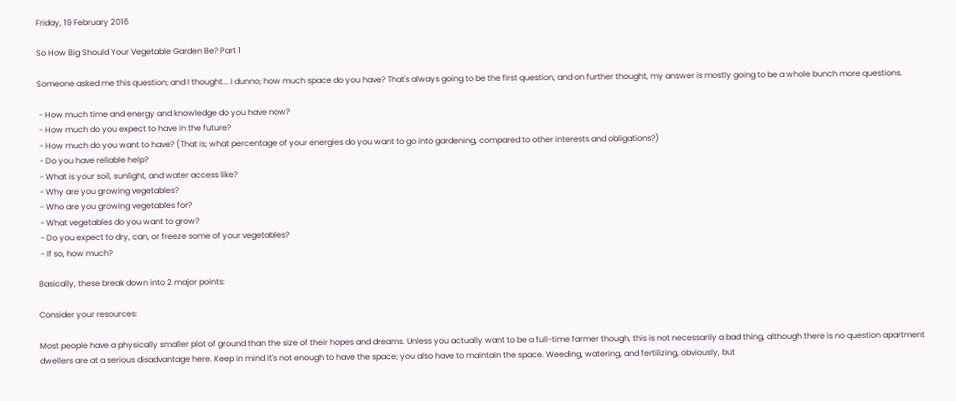Friday, 19 February 2016

So How Big Should Your Vegetable Garden Be? Part 1

Someone asked me this question; and I thought... I dunno; how much space do you have? That's always going to be the first question, and on further thought, my answer is mostly going to be a whole bunch more questions.

 - How much time and energy and knowledge do you have now?
 - How much do you expect to have in the future?
 - How much do you want to have? (That is; what percentage of your energies do you want to go into gardening, compared to other interests and obligations?)
 - Do you have reliable help?
 - What is your soil, sunlight, and water access like?
 - Why are you growing vegetables?
 - Who are you growing vegetables for?
 - What vegetables do you want to grow?
 - Do you expect to dry, can, or freeze some of your vegetables?
 - If so, how much?

Basically, these break down into 2 major points:

Consider your resources:

Most people have a physically smaller plot of ground than the size of their hopes and dreams. Unless you actually want to be a full-time farmer though, this is not necessarily a bad thing, although there is no question apartment dwellers are at a serious disadvantage here. Keep in mind it's not enough to have the space; you also have to maintain the space. Weeding, watering, and fertilizing, obviously, but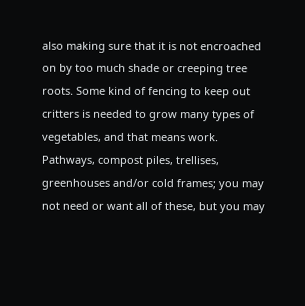also making sure that it is not encroached on by too much shade or creeping tree roots. Some kind of fencing to keep out critters is needed to grow many types of vegetables, and that means work. Pathways, compost piles, trellises, greenhouses and/or cold frames; you may not need or want all of these, but you may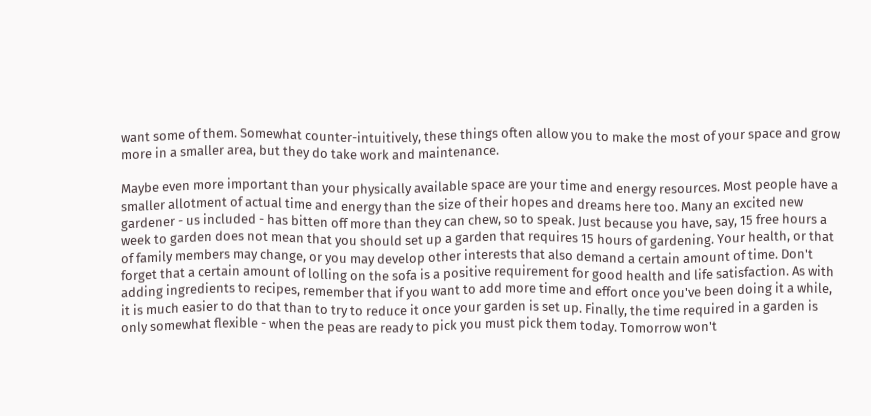want some of them. Somewhat counter-intuitively, these things often allow you to make the most of your space and grow more in a smaller area, but they do take work and maintenance.

Maybe even more important than your physically available space are your time and energy resources. Most people have a smaller allotment of actual time and energy than the size of their hopes and dreams here too. Many an excited new gardener - us included - has bitten off more than they can chew, so to speak. Just because you have, say, 15 free hours a week to garden does not mean that you should set up a garden that requires 15 hours of gardening. Your health, or that of family members may change, or you may develop other interests that also demand a certain amount of time. Don't forget that a certain amount of lolling on the sofa is a positive requirement for good health and life satisfaction. As with adding ingredients to recipes, remember that if you want to add more time and effort once you've been doing it a while, it is much easier to do that than to try to reduce it once your garden is set up. Finally, the time required in a garden is only somewhat flexible - when the peas are ready to pick you must pick them today. Tomorrow won't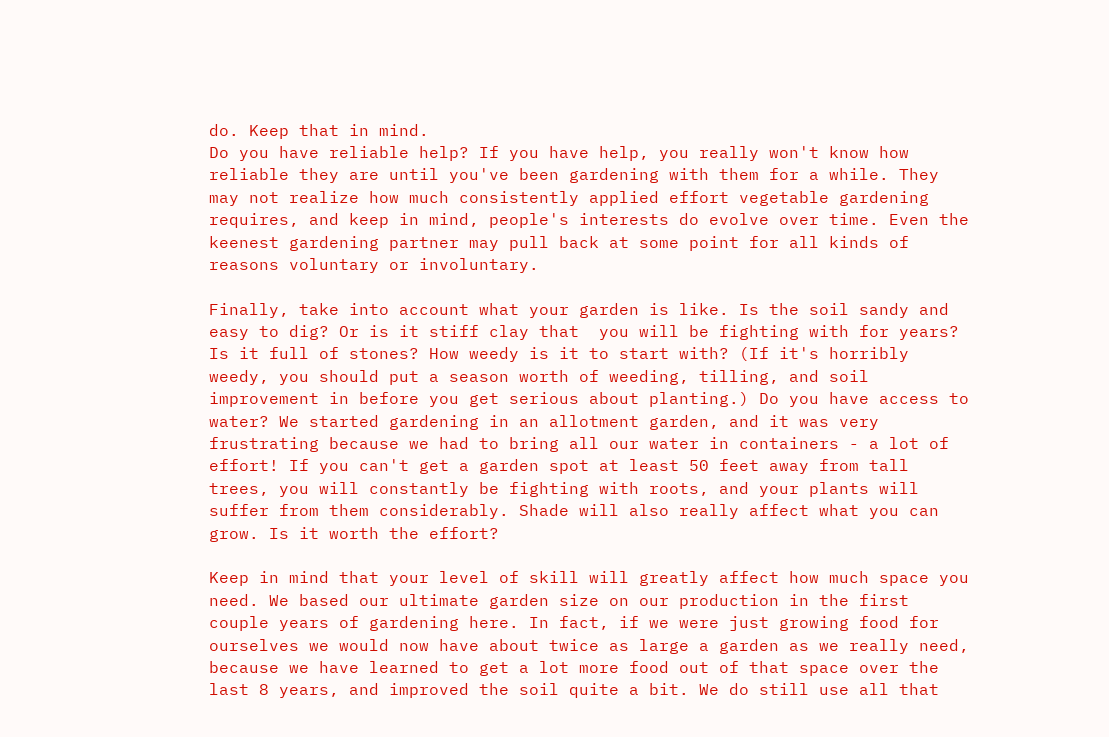do. Keep that in mind.
Do you have reliable help? If you have help, you really won't know how reliable they are until you've been gardening with them for a while. They may not realize how much consistently applied effort vegetable gardening requires, and keep in mind, people's interests do evolve over time. Even the keenest gardening partner may pull back at some point for all kinds of reasons voluntary or involuntary.

Finally, take into account what your garden is like. Is the soil sandy and easy to dig? Or is it stiff clay that  you will be fighting with for years? Is it full of stones? How weedy is it to start with? (If it's horribly weedy, you should put a season worth of weeding, tilling, and soil improvement in before you get serious about planting.) Do you have access to water? We started gardening in an allotment garden, and it was very frustrating because we had to bring all our water in containers - a lot of effort! If you can't get a garden spot at least 50 feet away from tall trees, you will constantly be fighting with roots, and your plants will suffer from them considerably. Shade will also really affect what you can grow. Is it worth the effort?

Keep in mind that your level of skill will greatly affect how much space you need. We based our ultimate garden size on our production in the first couple years of gardening here. In fact, if we were just growing food for ourselves we would now have about twice as large a garden as we really need, because we have learned to get a lot more food out of that space over the last 8 years, and improved the soil quite a bit. We do still use all that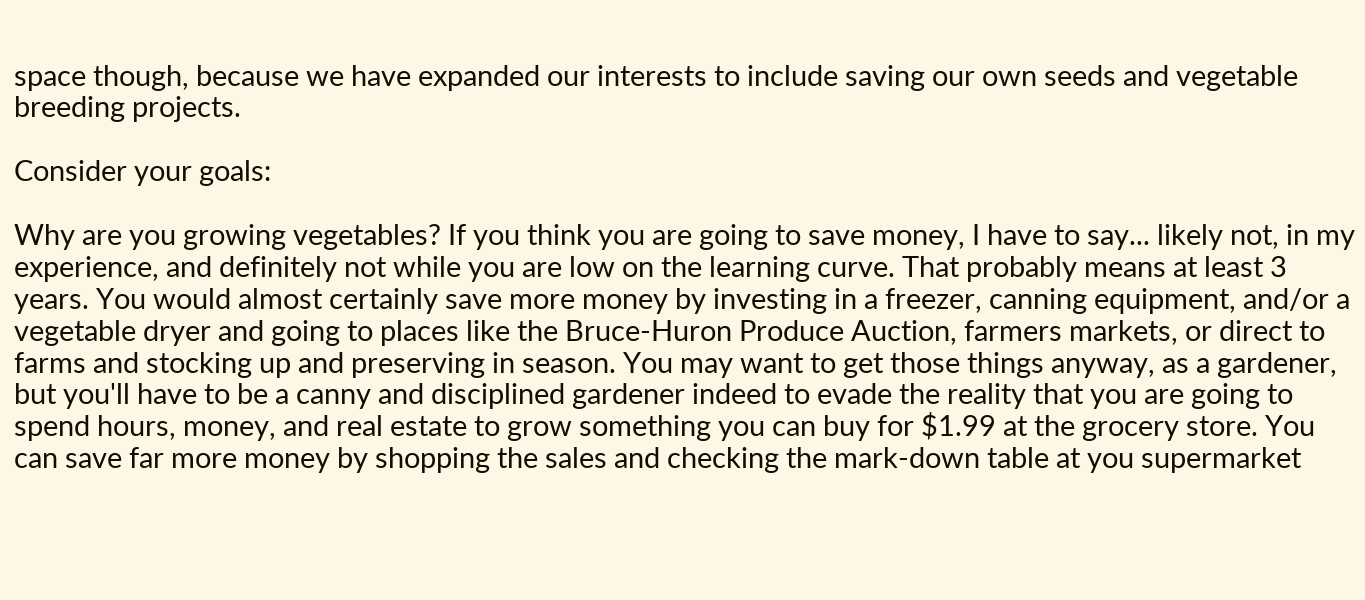space though, because we have expanded our interests to include saving our own seeds and vegetable breeding projects.

Consider your goals:

Why are you growing vegetables? If you think you are going to save money, I have to say... likely not, in my experience, and definitely not while you are low on the learning curve. That probably means at least 3 years. You would almost certainly save more money by investing in a freezer, canning equipment, and/or a vegetable dryer and going to places like the Bruce-Huron Produce Auction, farmers markets, or direct to farms and stocking up and preserving in season. You may want to get those things anyway, as a gardener, but you'll have to be a canny and disciplined gardener indeed to evade the reality that you are going to spend hours, money, and real estate to grow something you can buy for $1.99 at the grocery store. You can save far more money by shopping the sales and checking the mark-down table at you supermarket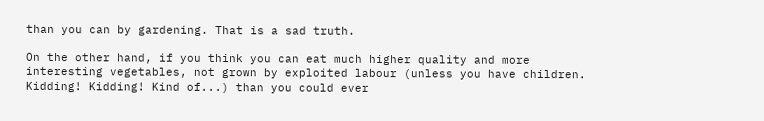than you can by gardening. That is a sad truth.

On the other hand, if you think you can eat much higher quality and more interesting vegetables, not grown by exploited labour (unless you have children. Kidding! Kidding! Kind of...) than you could ever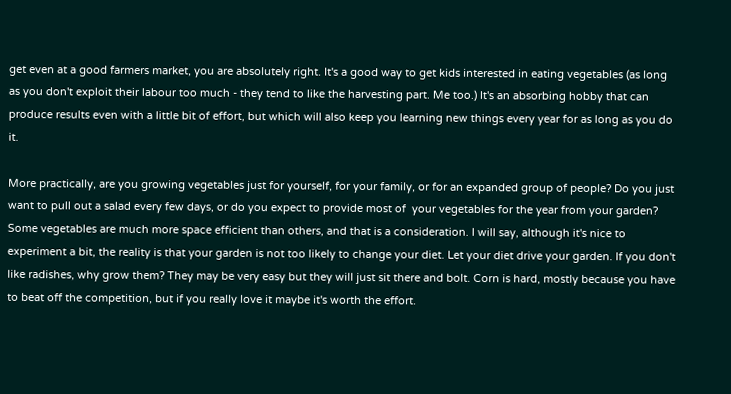get even at a good farmers market, you are absolutely right. It's a good way to get kids interested in eating vegetables (as long as you don't exploit their labour too much - they tend to like the harvesting part. Me too.) It's an absorbing hobby that can produce results even with a little bit of effort, but which will also keep you learning new things every year for as long as you do it.

More practically, are you growing vegetables just for yourself, for your family, or for an expanded group of people? Do you just want to pull out a salad every few days, or do you expect to provide most of  your vegetables for the year from your garden? Some vegetables are much more space efficient than others, and that is a consideration. I will say, although it's nice to experiment a bit, the reality is that your garden is not too likely to change your diet. Let your diet drive your garden. If you don't like radishes, why grow them? They may be very easy but they will just sit there and bolt. Corn is hard, mostly because you have to beat off the competition, but if you really love it maybe it's worth the effort.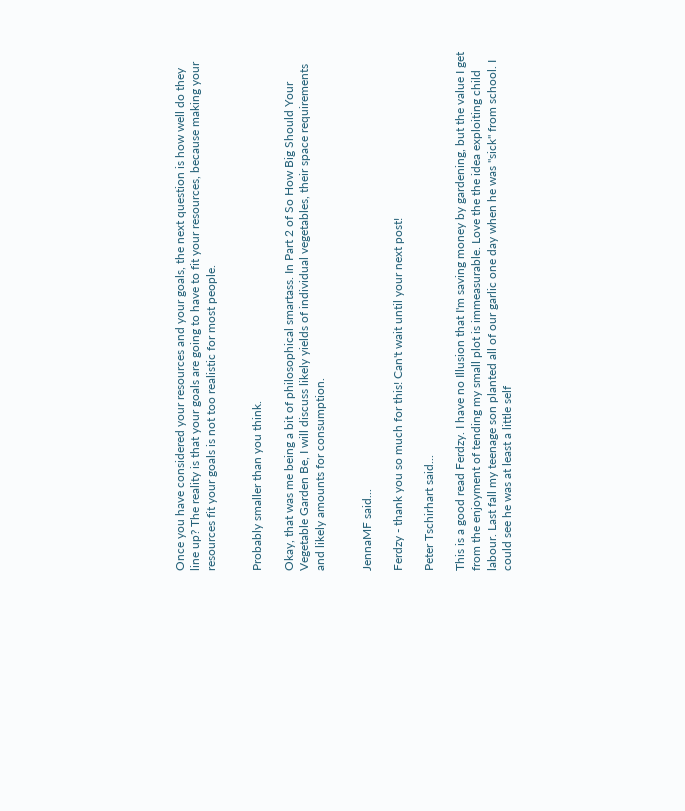Once you have considered your resources and your goals, the next question is how well do they line up? The reality is that your goals are going to have to fit your resources, because making your resources fit your goals is not too realistic for most people.


Probably smaller than you think.

Okay, that was me being a bit of philosophical smartass. In Part 2 of So How Big Should Your Vegetable Garden Be, I will discuss likely yields of individual vegetables, their space requirements and likely amounts for consumption.


JennaMF said...

Ferdzy - thank you so much for this! Can't wait until your next post!

Peter Tschirhart said...

This is a good read Ferdzy. I have no Illusion that I'm saving money by gardening, but the value I get from the enjoyment of tending my small plot is immeasurable. Love the the idea exploiting child labour. Last fall my teenage son planted all of our garlic one day when he was "sick" from school. I could see he was at least a little self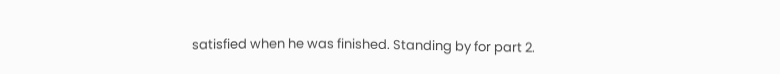satisfied when he was finished. Standing by for part 2.